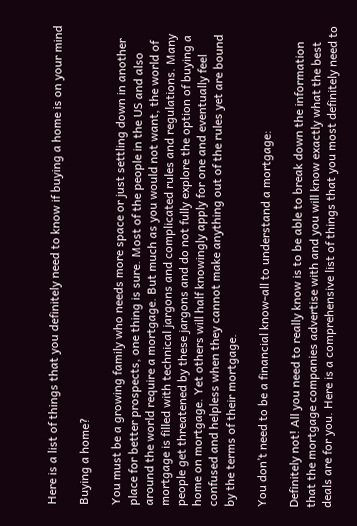Here is a list of things that you definitely need to know if buying a home is on your mind

Buying a home?

You must be a growing family who needs more space or just settling down in another place for better prospects, one thing is sure. Most of the people in the US and also around the world require a mortgage. But much as you would not want, the world of mortgage is filled with technical jargons and complicated rules and regulations. Many people get threatened by these jargons and do not fully explore the option of buying a home on mortgage. Yet others will half knowingly apply for one and eventually feel confused and helpless when they cannot make anything out of the rules yet are bound by the terms of their mortgage.

You don’t need to be a financial know-all to understand a mortgage:

Definitely not! All you need to really know is to be able to break down the information that the mortgage companies advertise with and you will know exactly what the best deals are for you. Here is a comprehensive list of things that you most definitely need to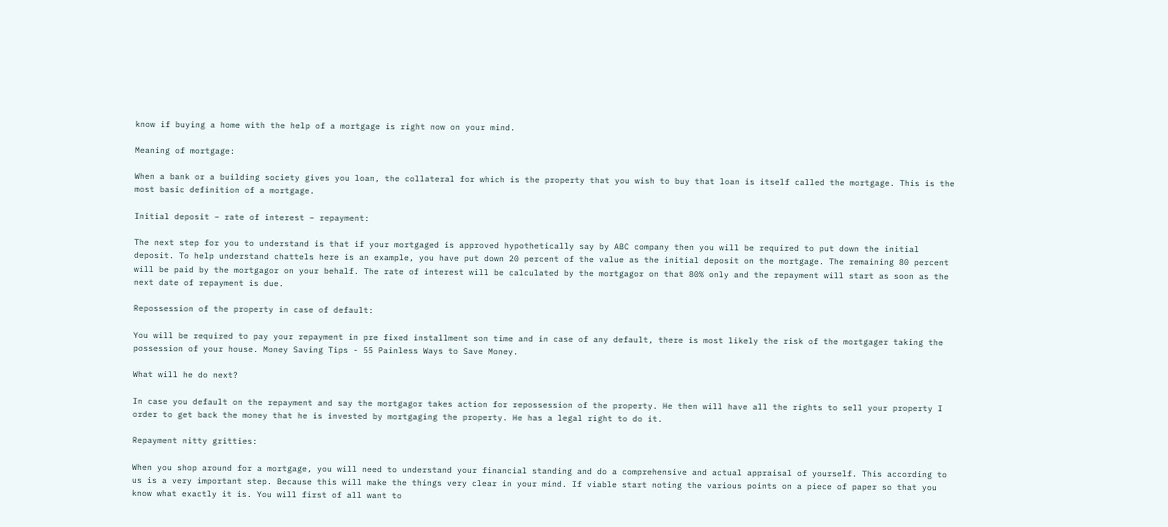know if buying a home with the help of a mortgage is right now on your mind.

Meaning of mortgage:

When a bank or a building society gives you loan, the collateral for which is the property that you wish to buy that loan is itself called the mortgage. This is the most basic definition of a mortgage.

Initial deposit – rate of interest – repayment:

The next step for you to understand is that if your mortgaged is approved hypothetically say by ABC company then you will be required to put down the initial deposit. To help understand chattels here is an example, you have put down 20 percent of the value as the initial deposit on the mortgage. The remaining 80 percent will be paid by the mortgagor on your behalf. The rate of interest will be calculated by the mortgagor on that 80% only and the repayment will start as soon as the next date of repayment is due.

Repossession of the property in case of default:

You will be required to pay your repayment in pre fixed installment son time and in case of any default, there is most likely the risk of the mortgager taking the possession of your house. Money Saving Tips - 55 Painless Ways to Save Money.

What will he do next?

In case you default on the repayment and say the mortgagor takes action for repossession of the property. He then will have all the rights to sell your property I order to get back the money that he is invested by mortgaging the property. He has a legal right to do it.

Repayment nitty gritties:

When you shop around for a mortgage, you will need to understand your financial standing and do a comprehensive and actual appraisal of yourself. This according to us is a very important step. Because this will make the things very clear in your mind. If viable start noting the various points on a piece of paper so that you know what exactly it is. You will first of all want to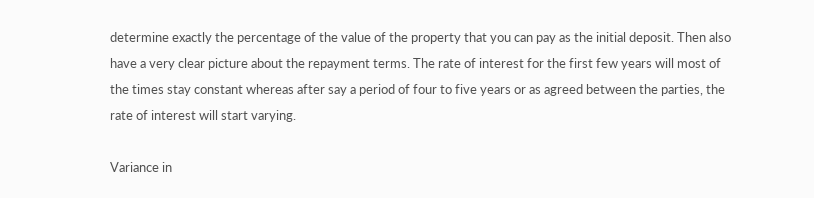determine exactly the percentage of the value of the property that you can pay as the initial deposit. Then also have a very clear picture about the repayment terms. The rate of interest for the first few years will most of the times stay constant whereas after say a period of four to five years or as agreed between the parties, the rate of interest will start varying.

Variance in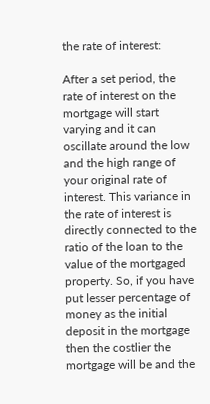the rate of interest:

After a set period, the rate of interest on the mortgage will start varying and it can oscillate around the low and the high range of your original rate of interest. This variance in the rate of interest is directly connected to the ratio of the loan to the value of the mortgaged property. So, if you have put lesser percentage of money as the initial deposit in the mortgage then the costlier the mortgage will be and the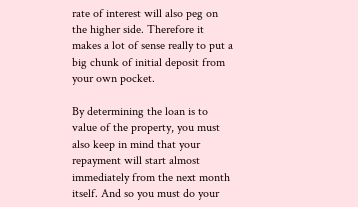rate of interest will also peg on the higher side. Therefore it makes a lot of sense really to put a big chunk of initial deposit from your own pocket.

By determining the loan is to value of the property, you must also keep in mind that your repayment will start almost immediately from the next month itself. And so you must do your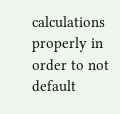calculations properly in order to not default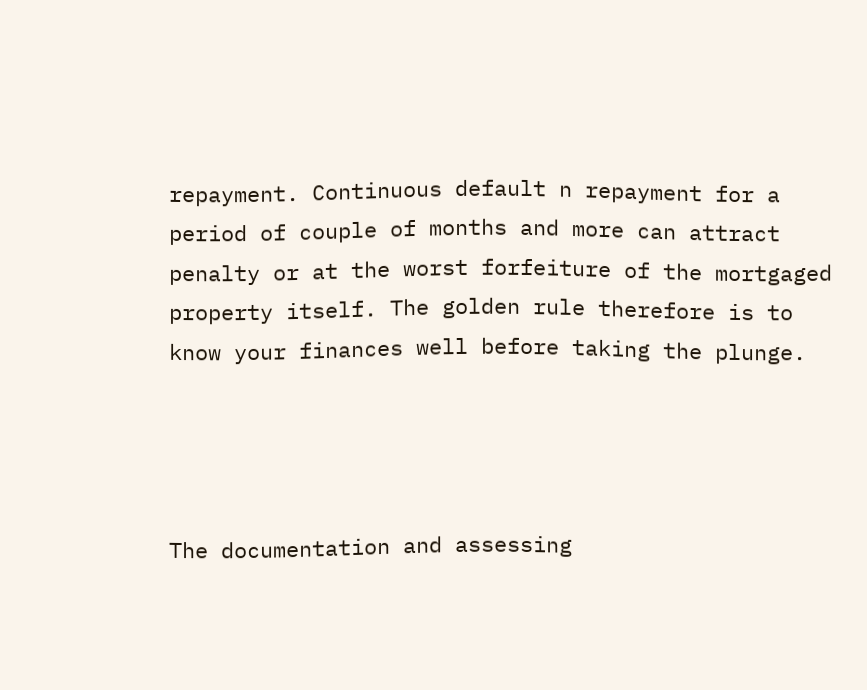repayment. Continuous default n repayment for a period of couple of months and more can attract penalty or at the worst forfeiture of the mortgaged property itself. The golden rule therefore is to know your finances well before taking the plunge.




The documentation and assessing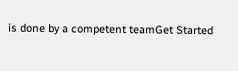is done by a competent teamGet Started